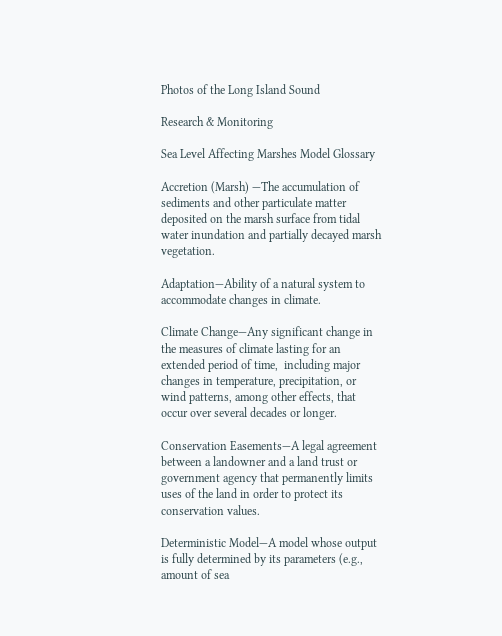Photos of the Long Island Sound

Research & Monitoring

Sea Level Affecting Marshes Model Glossary

Accretion (Marsh) —The accumulation of sediments and other particulate matter deposited on the marsh surface from tidal water inundation and partially decayed marsh vegetation.

Adaptation—Ability of a natural system to accommodate changes in climate.

Climate Change—Any significant change in the measures of climate lasting for an extended period of time,  including major changes in temperature, precipitation, or wind patterns, among other effects, that occur over several decades or longer.

Conservation Easements—A legal agreement between a landowner and a land trust or government agency that permanently limits uses of the land in order to protect its conservation values.

Deterministic Model—A model whose output is fully determined by its parameters (e.g., amount of sea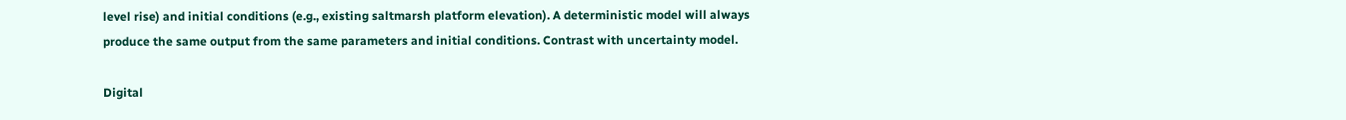level rise) and initial conditions (e.g., existing saltmarsh platform elevation). A deterministic model will always produce the same output from the same parameters and initial conditions. Contrast with uncertainty model.

Digital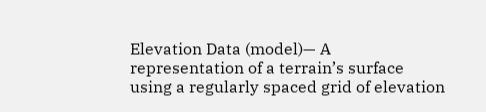Elevation Data (model)— A representation of a terrain’s surface using a regularly spaced grid of elevation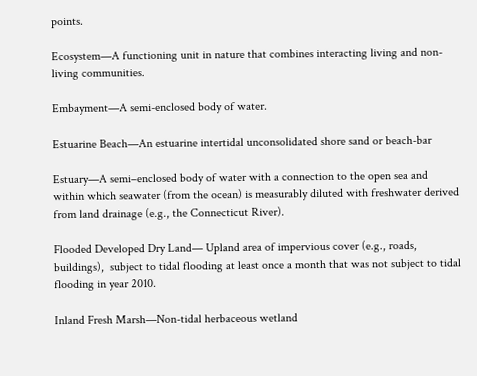points.

Ecosystem—A functioning unit in nature that combines interacting living and non-living communities.

Embayment—A semi-enclosed body of water.

Estuarine Beach—An estuarine intertidal unconsolidated shore sand or beach-bar

Estuary—A semi–enclosed body of water with a connection to the open sea and within which seawater (from the ocean) is measurably diluted with freshwater derived from land drainage (e.g., the Connecticut River).

Flooded Developed Dry Land— Upland area of impervious cover (e.g., roads, buildings),  subject to tidal flooding at least once a month that was not subject to tidal flooding in year 2010.

Inland Fresh Marsh—Non-tidal herbaceous wetland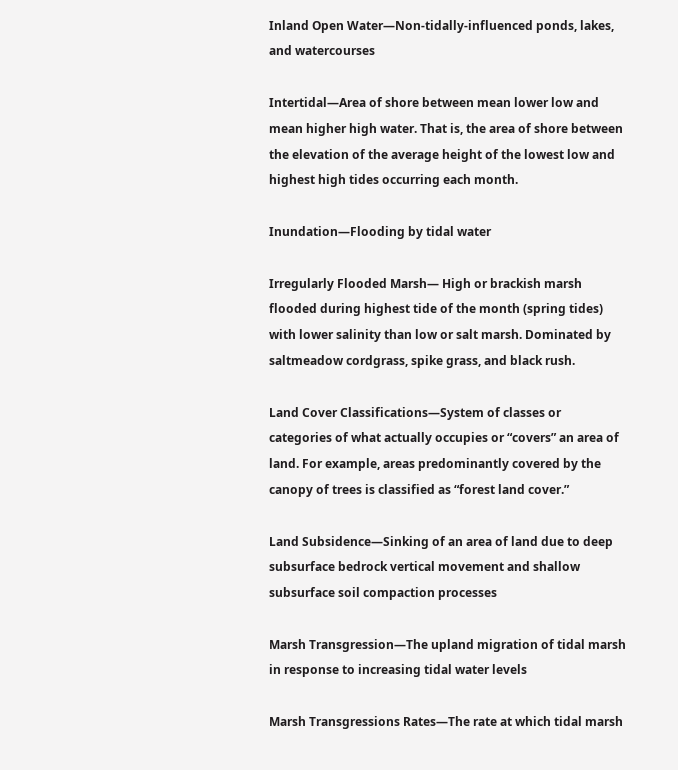Inland Open Water—Non-tidally-influenced ponds, lakes, and watercourses

Intertidal—Area of shore between mean lower low and mean higher high water. That is, the area of shore between the elevation of the average height of the lowest low and highest high tides occurring each month.

Inundation—Flooding by tidal water

Irregularly Flooded Marsh— High or brackish marsh flooded during highest tide of the month (spring tides) with lower salinity than low or salt marsh. Dominated by saltmeadow cordgrass, spike grass, and black rush.

Land Cover Classifications—System of classes or categories of what actually occupies or “covers” an area of land. For example, areas predominantly covered by the canopy of trees is classified as “forest land cover.”

Land Subsidence—Sinking of an area of land due to deep subsurface bedrock vertical movement and shallow subsurface soil compaction processes

Marsh Transgression—The upland migration of tidal marsh in response to increasing tidal water levels

Marsh Transgressions Rates—The rate at which tidal marsh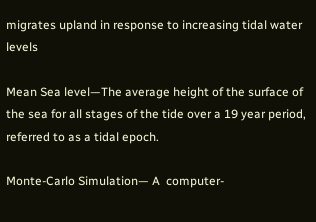migrates upland in response to increasing tidal water levels

Mean Sea level—The average height of the surface of the sea for all stages of the tide over a 19 year period, referred to as a tidal epoch.

Monte-Carlo Simulation— A  computer-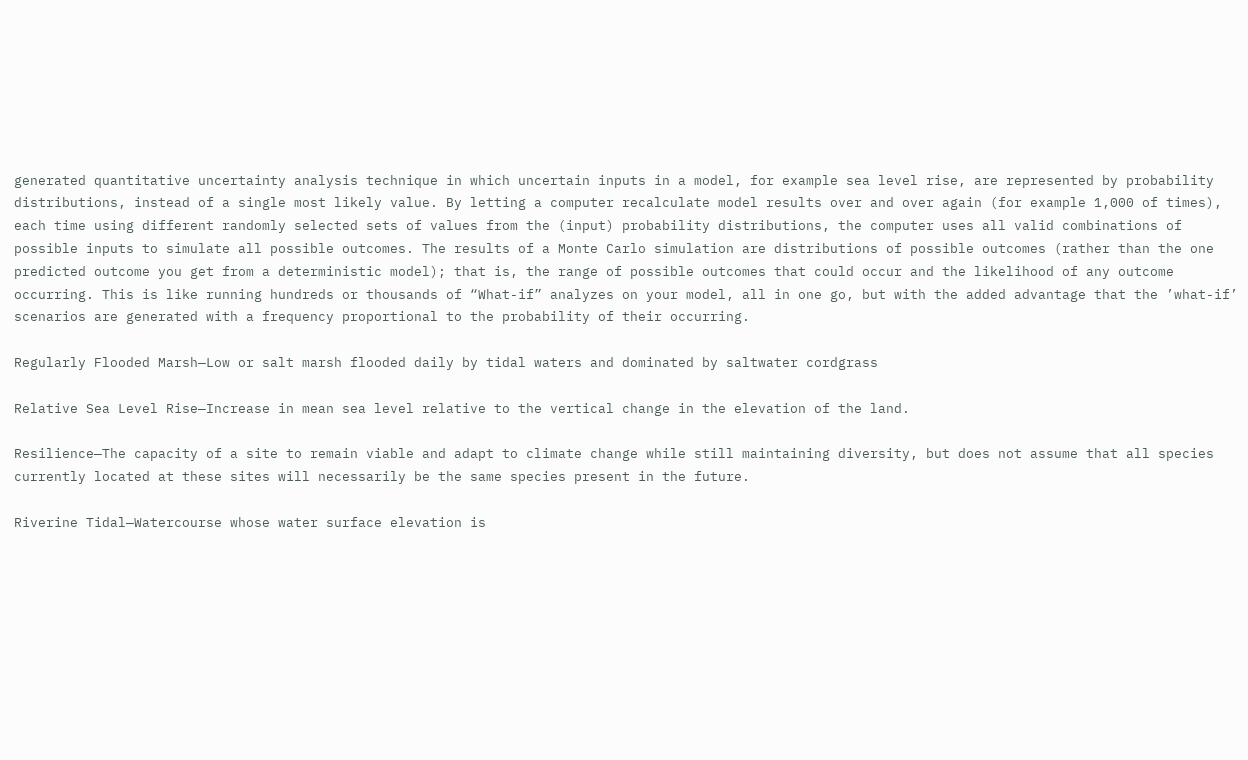generated quantitative uncertainty analysis technique in which uncertain inputs in a model, for example sea level rise, are represented by probability distributions, instead of a single most likely value. By letting a computer recalculate model results over and over again (for example 1,000 of times), each time using different randomly selected sets of values from the (input) probability distributions, the computer uses all valid combinations of possible inputs to simulate all possible outcomes. The results of a Monte Carlo simulation are distributions of possible outcomes (rather than the one predicted outcome you get from a deterministic model); that is, the range of possible outcomes that could occur and the likelihood of any outcome occurring. This is like running hundreds or thousands of “What-if” analyzes on your model, all in one go, but with the added advantage that the ’what-if’ scenarios are generated with a frequency proportional to the probability of their occurring.

Regularly Flooded Marsh—Low or salt marsh flooded daily by tidal waters and dominated by saltwater cordgrass

Relative Sea Level Rise—Increase in mean sea level relative to the vertical change in the elevation of the land.

Resilience—The capacity of a site to remain viable and adapt to climate change while still maintaining diversity, but does not assume that all species currently located at these sites will necessarily be the same species present in the future.

Riverine Tidal—Watercourse whose water surface elevation is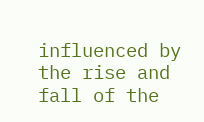influenced by  the rise and fall of the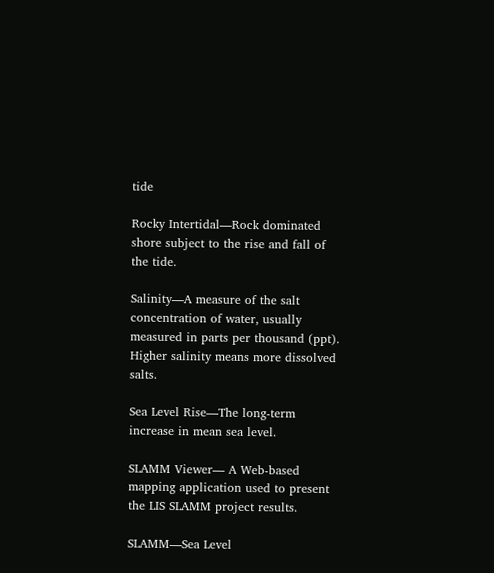tide

Rocky Intertidal—Rock dominated shore subject to the rise and fall of the tide.

Salinity—A measure of the salt concentration of water, usually measured in parts per thousand (ppt). Higher salinity means more dissolved salts.

Sea Level Rise—The long-term increase in mean sea level.

SLAMM Viewer— A Web-based mapping application used to present the LIS SLAMM project results.

SLAMM—Sea Level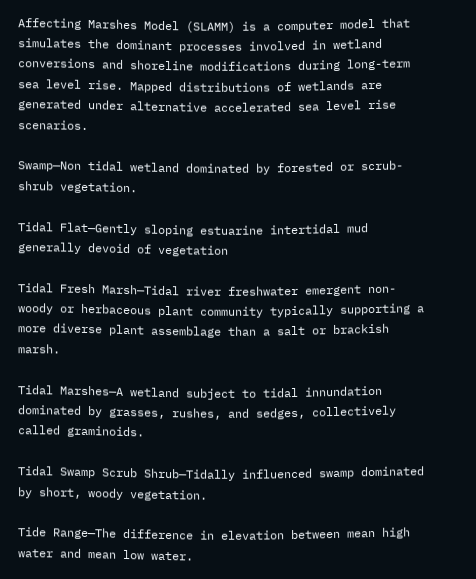Affecting Marshes Model (SLAMM) is a computer model that simulates the dominant processes involved in wetland conversions and shoreline modifications during long-term sea level rise. Mapped distributions of wetlands are generated under alternative accelerated sea level rise scenarios.

Swamp—Non tidal wetland dominated by forested or scrub-shrub vegetation.

Tidal Flat—Gently sloping estuarine intertidal mud generally devoid of vegetation

Tidal Fresh Marsh—Tidal river freshwater emergent non-woody or herbaceous plant community typically supporting a more diverse plant assemblage than a salt or brackish marsh.

Tidal Marshes—A wetland subject to tidal innundation dominated by grasses, rushes, and sedges, collectively called graminoids.

Tidal Swamp Scrub Shrub—Tidally influenced swamp dominated by short, woody vegetation.

Tide Range—The difference in elevation between mean high water and mean low water.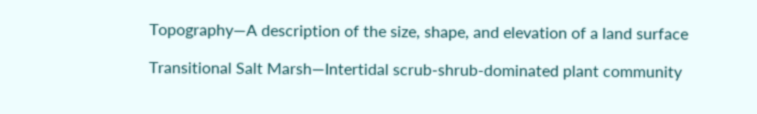Topography—A description of the size, shape, and elevation of a land surface

Transitional Salt Marsh—Intertidal scrub-shrub-dominated plant community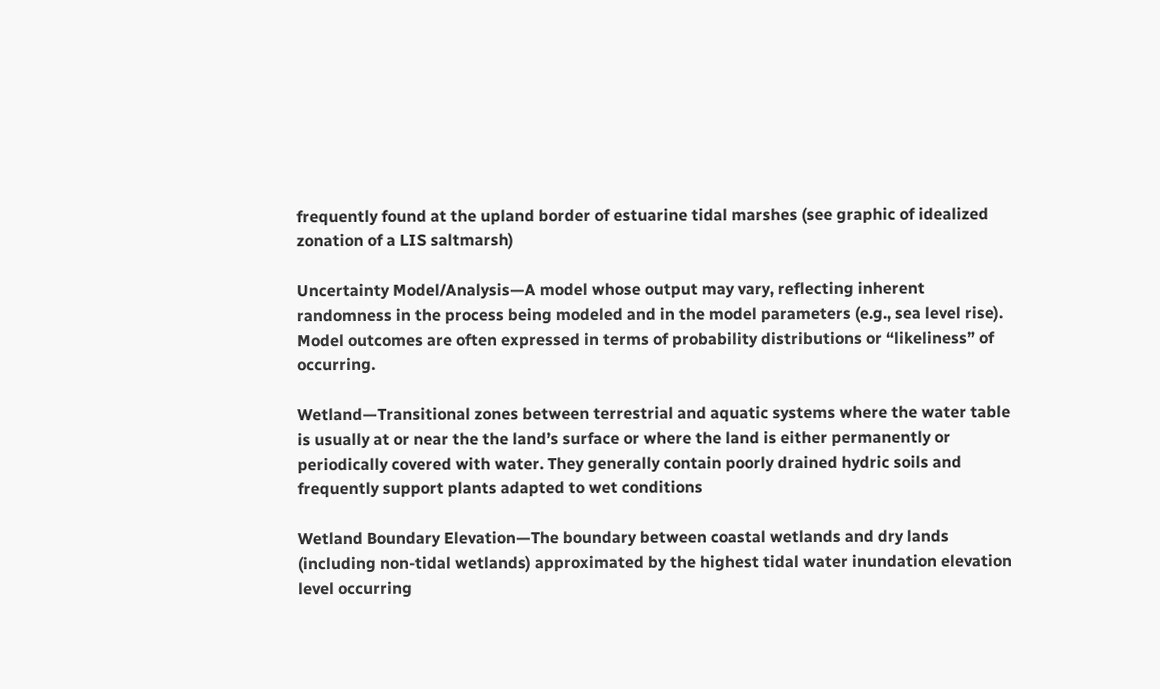frequently found at the upland border of estuarine tidal marshes (see graphic of idealized zonation of a LIS saltmarsh)

Uncertainty Model/Analysis—A model whose output may vary, reflecting inherent randomness in the process being modeled and in the model parameters (e.g., sea level rise). Model outcomes are often expressed in terms of probability distributions or “likeliness” of occurring.

Wetland—Transitional zones between terrestrial and aquatic systems where the water table is usually at or near the the land’s surface or where the land is either permanently or periodically covered with water. They generally contain poorly drained hydric soils and frequently support plants adapted to wet conditions

Wetland Boundary Elevation—The boundary between coastal wetlands and dry lands (including non-tidal wetlands) approximated by the highest tidal water inundation elevation level occurring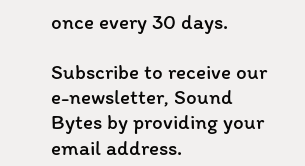once every 30 days.

Subscribe to receive our e-newsletter, Sound Bytes by providing your email address.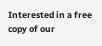Interested in a free copy of our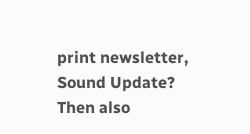print newsletter, Sound Update? Then also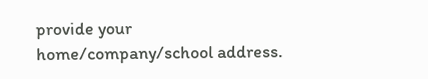provide your home/company/school address.